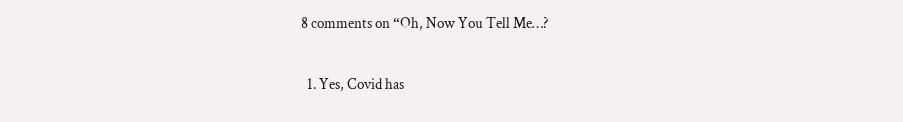8 comments on “Oh, Now You Tell Me…?

  1. Yes, Covid has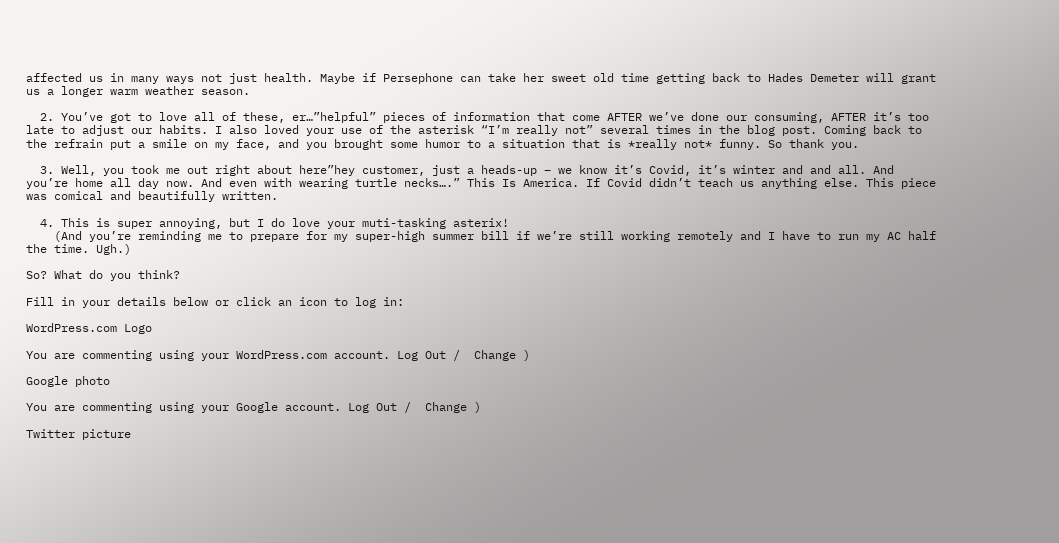affected us in many ways not just health. Maybe if Persephone can take her sweet old time getting back to Hades Demeter will grant us a longer warm weather season.

  2. You’ve got to love all of these, er…”helpful” pieces of information that come AFTER we’ve done our consuming, AFTER it’s too late to adjust our habits. I also loved your use of the asterisk “I’m really not” several times in the blog post. Coming back to the refrain put a smile on my face, and you brought some humor to a situation that is *really not* funny. So thank you.

  3. Well, you took me out right about here”hey customer, just a heads-up – we know it’s Covid, it’s winter and and all. And you’re home all day now. And even with wearing turtle necks….” This Is America. If Covid didn’t teach us anything else. This piece was comical and beautifully written.

  4. This is super annoying, but I do love your muti-tasking asterix!
    (And you’re reminding me to prepare for my super-high summer bill if we’re still working remotely and I have to run my AC half the time. Ugh.)

So? What do you think?

Fill in your details below or click an icon to log in:

WordPress.com Logo

You are commenting using your WordPress.com account. Log Out /  Change )

Google photo

You are commenting using your Google account. Log Out /  Change )

Twitter picture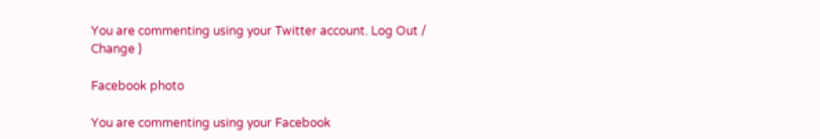You are commenting using your Twitter account. Log Out /  Change )

Facebook photo

You are commenting using your Facebook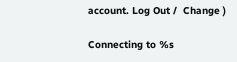account. Log Out /  Change )

Connecting to %s